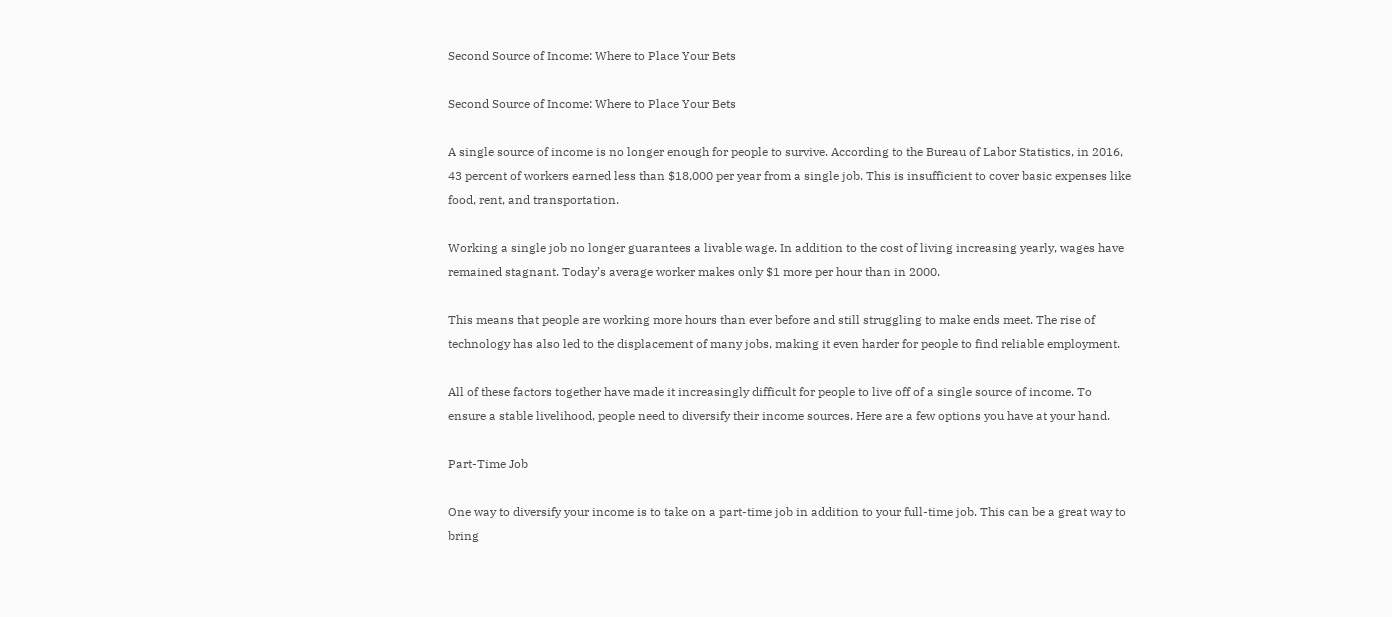Second Source of Income: Where to Place Your Bets

Second Source of Income: Where to Place Your Bets

A single source of income is no longer enough for people to survive. According to the Bureau of Labor Statistics, in 2016, 43 percent of workers earned less than $18,000 per year from a single job. This is insufficient to cover basic expenses like food, rent, and transportation.

Working a single job no longer guarantees a livable wage. In addition to the cost of living increasing yearly, wages have remained stagnant. Today’s average worker makes only $1 more per hour than in 2000.

This means that people are working more hours than ever before and still struggling to make ends meet. The rise of technology has also led to the displacement of many jobs, making it even harder for people to find reliable employment.

All of these factors together have made it increasingly difficult for people to live off of a single source of income. To ensure a stable livelihood, people need to diversify their income sources. Here are a few options you have at your hand.

Part-Time Job

One way to diversify your income is to take on a part-time job in addition to your full-time job. This can be a great way to bring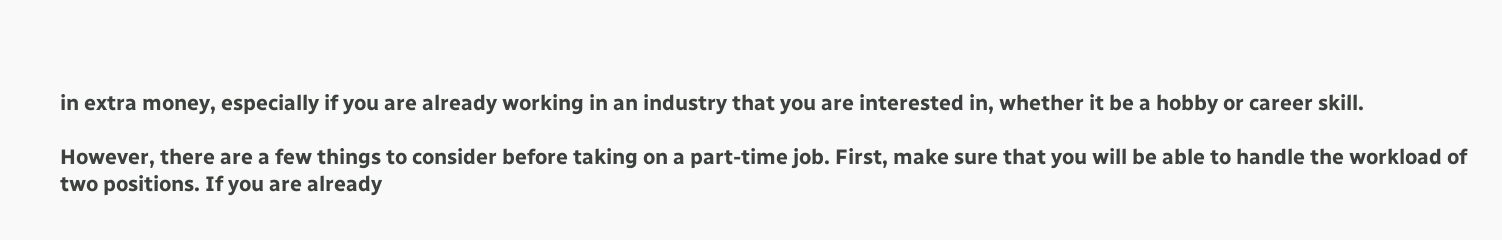in extra money, especially if you are already working in an industry that you are interested in, whether it be a hobby or career skill.

However, there are a few things to consider before taking on a part-time job. First, make sure that you will be able to handle the workload of two positions. If you are already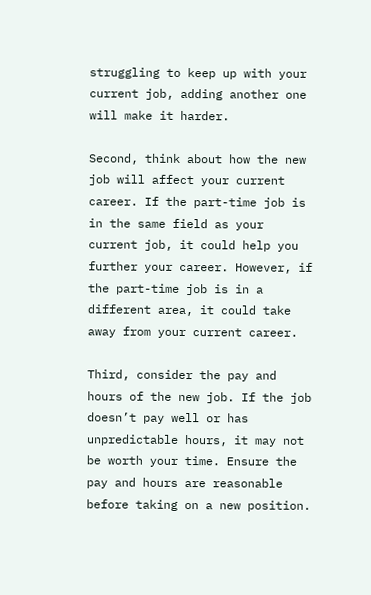struggling to keep up with your current job, adding another one will make it harder.

Second, think about how the new job will affect your current career. If the part-time job is in the same field as your current job, it could help you further your career. However, if the part-time job is in a different area, it could take away from your current career.

Third, consider the pay and hours of the new job. If the job doesn’t pay well or has unpredictable hours, it may not be worth your time. Ensure the pay and hours are reasonable before taking on a new position.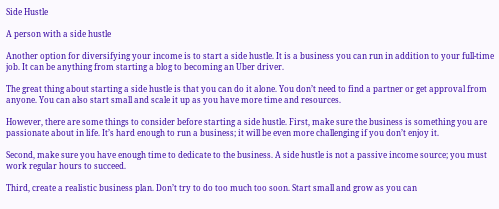Side Hustle

A person with a side hustle

Another option for diversifying your income is to start a side hustle. It is a business you can run in addition to your full-time job. It can be anything from starting a blog to becoming an Uber driver.

The great thing about starting a side hustle is that you can do it alone. You don’t need to find a partner or get approval from anyone. You can also start small and scale it up as you have more time and resources.

However, there are some things to consider before starting a side hustle. First, make sure the business is something you are passionate about in life. It’s hard enough to run a business; it will be even more challenging if you don’t enjoy it.

Second, make sure you have enough time to dedicate to the business. A side hustle is not a passive income source; you must work regular hours to succeed.

Third, create a realistic business plan. Don’t try to do too much too soon. Start small and grow as you can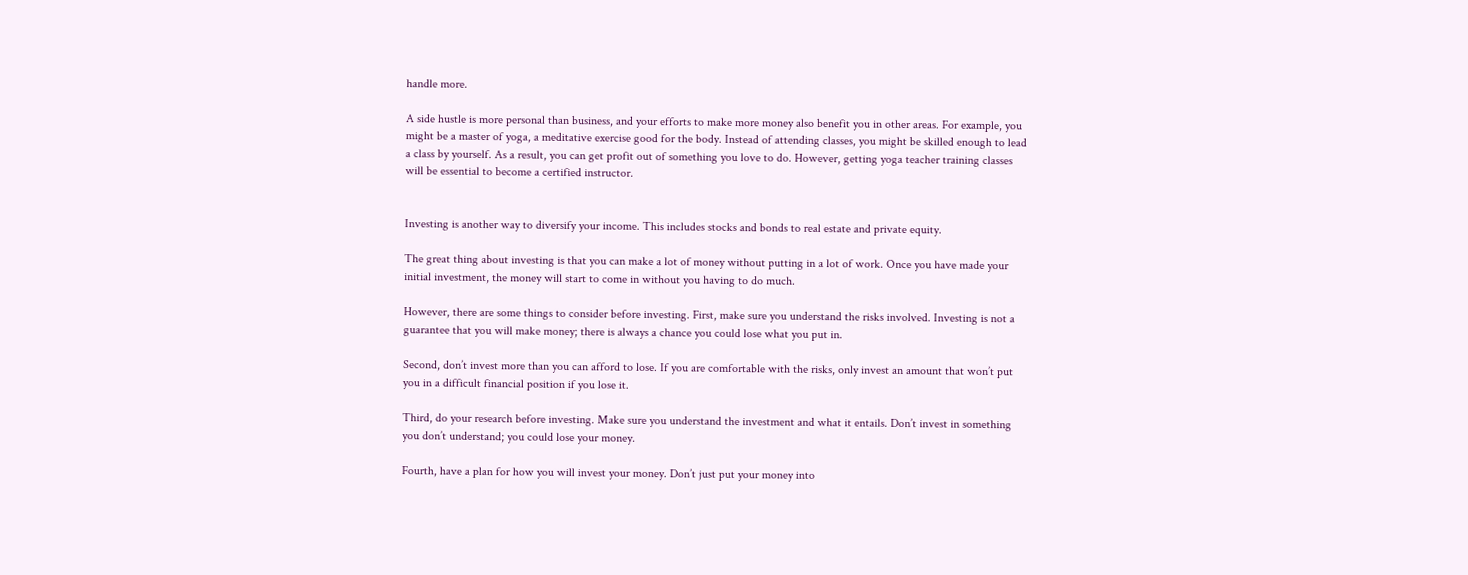handle more.

A side hustle is more personal than business, and your efforts to make more money also benefit you in other areas. For example, you might be a master of yoga, a meditative exercise good for the body. Instead of attending classes, you might be skilled enough to lead a class by yourself. As a result, you can get profit out of something you love to do. However, getting yoga teacher training classes will be essential to become a certified instructor.


Investing is another way to diversify your income. This includes stocks and bonds to real estate and private equity.

The great thing about investing is that you can make a lot of money without putting in a lot of work. Once you have made your initial investment, the money will start to come in without you having to do much.

However, there are some things to consider before investing. First, make sure you understand the risks involved. Investing is not a guarantee that you will make money; there is always a chance you could lose what you put in.

Second, don’t invest more than you can afford to lose. If you are comfortable with the risks, only invest an amount that won’t put you in a difficult financial position if you lose it.

Third, do your research before investing. Make sure you understand the investment and what it entails. Don’t invest in something you don’t understand; you could lose your money.

Fourth, have a plan for how you will invest your money. Don’t just put your money into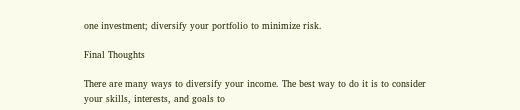one investment; diversify your portfolio to minimize risk.

Final Thoughts

There are many ways to diversify your income. The best way to do it is to consider your skills, interests, and goals to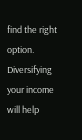find the right option. Diversifying your income will help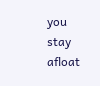you stay afloat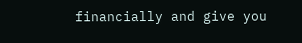financially and give you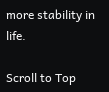more stability in life.

Scroll to Top